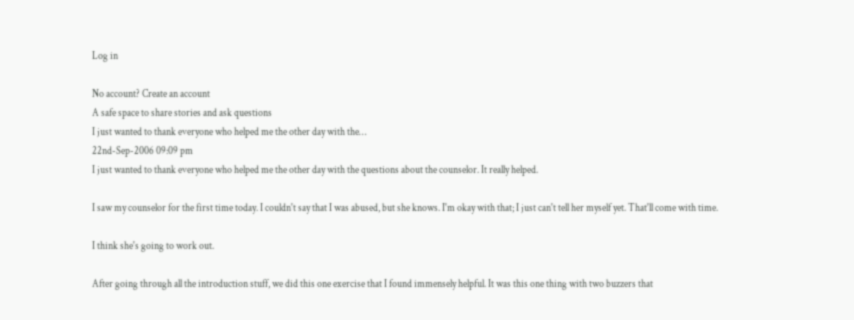Log in

No account? Create an account
A safe space to share stories and ask questions
I just wanted to thank everyone who helped me the other day with the…
22nd-Sep-2006 09:09 pm
I just wanted to thank everyone who helped me the other day with the questions about the counselor. It really helped.

I saw my counselor for the first time today. I couldn't say that I was abused, but she knows. I'm okay with that; I just can't tell her myself yet. That'll come with time.

I think she's going to work out.

After going through all the introduction stuff, we did this one exercise that I found immensely helpful. It was this one thing with two buzzers that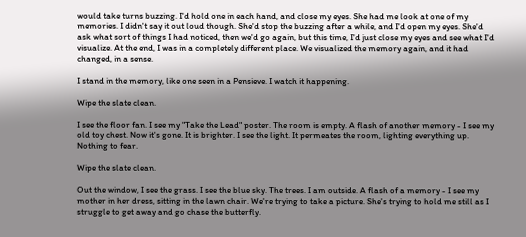would take turns buzzing. I'd hold one in each hand, and close my eyes. She had me look at one of my memories. I didn't say it out loud though. She'd stop the buzzing after a while, and I'd open my eyes. She'd ask what sort of things I had noticed, then we'd go again, but this time, I'd just close my eyes and see what I'd visualize. At the end, I was in a completely different place. We visualized the memory again, and it had changed, in a sense.

I stand in the memory, like one seen in a Pensieve. I watch it happening.

Wipe the slate clean.

I see the floor fan. I see my "Take the Lead" poster. The room is empty. A flash of another memory - I see my old toy chest. Now it's gone. It is brighter. I see the light. It permeates the room, lighting everything up. Nothing to fear.

Wipe the slate clean.

Out the window, I see the grass. I see the blue sky. The trees. I am outside. A flash of a memory - I see my mother in her dress, sitting in the lawn chair. We're trying to take a picture. She's trying to hold me still as I struggle to get away and go chase the butterfly.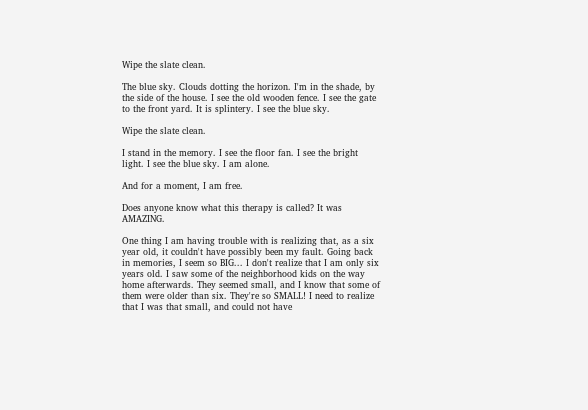Wipe the slate clean.

The blue sky. Clouds dotting the horizon. I'm in the shade, by the side of the house. I see the old wooden fence. I see the gate to the front yard. It is splintery. I see the blue sky.

Wipe the slate clean.

I stand in the memory. I see the floor fan. I see the bright light. I see the blue sky. I am alone.

And for a moment, I am free.

Does anyone know what this therapy is called? It was AMAZING.

One thing I am having trouble with is realizing that, as a six year old, it couldn't have possibly been my fault. Going back in memories, I seem so BIG... I don't realize that I am only six years old. I saw some of the neighborhood kids on the way home afterwards. They seemed small, and I know that some of them were older than six. They're so SMALL! I need to realize that I was that small, and could not have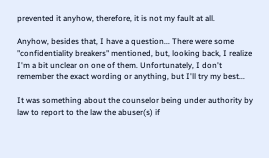prevented it anyhow, therefore, it is not my fault at all.

Anyhow, besides that, I have a question... There were some "confidentiality breakers" mentioned, but, looking back, I realize I'm a bit unclear on one of them. Unfortunately, I don't remember the exact wording or anything, but I'll try my best...

It was something about the counselor being under authority by law to report to the law the abuser(s) if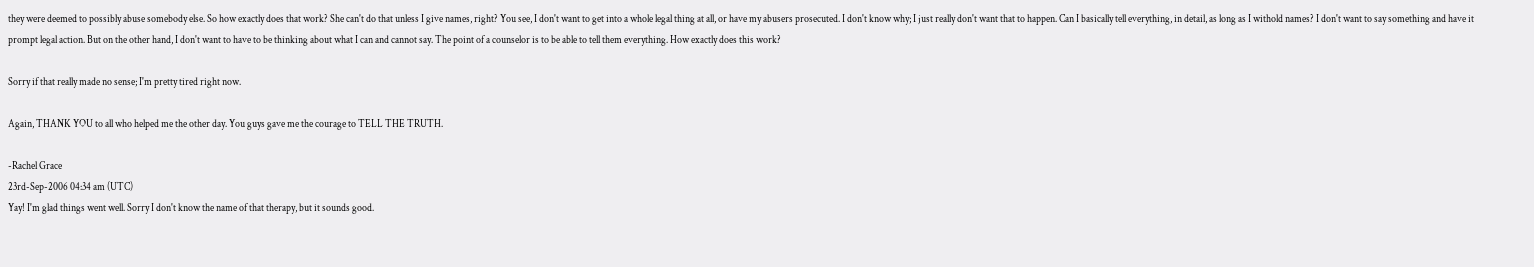they were deemed to possibly abuse somebody else. So how exactly does that work? She can't do that unless I give names, right? You see, I don't want to get into a whole legal thing at all, or have my abusers prosecuted. I don't know why; I just really don't want that to happen. Can I basically tell everything, in detail, as long as I withold names? I don't want to say something and have it prompt legal action. But on the other hand, I don't want to have to be thinking about what I can and cannot say. The point of a counselor is to be able to tell them everything. How exactly does this work?

Sorry if that really made no sense; I'm pretty tired right now.

Again, THANK YOU to all who helped me the other day. You guys gave me the courage to TELL THE TRUTH.

-Rachel Grace
23rd-Sep-2006 04:34 am (UTC)
Yay! I'm glad things went well. Sorry I don't know the name of that therapy, but it sounds good.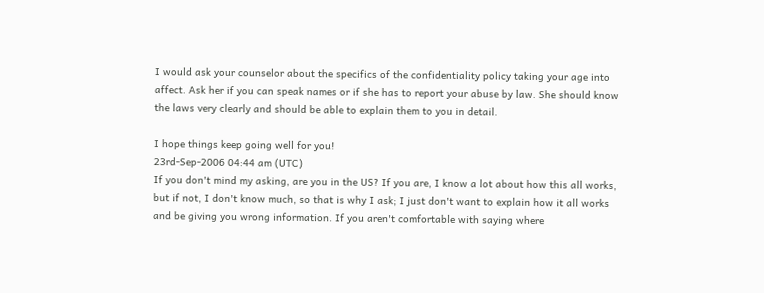I would ask your counselor about the specifics of the confidentiality policy taking your age into affect. Ask her if you can speak names or if she has to report your abuse by law. She should know the laws very clearly and should be able to explain them to you in detail.

I hope things keep going well for you!
23rd-Sep-2006 04:44 am (UTC)
If you don't mind my asking, are you in the US? If you are, I know a lot about how this all works, but if not, I don't know much, so that is why I ask; I just don't want to explain how it all works and be giving you wrong information. If you aren't comfortable with saying where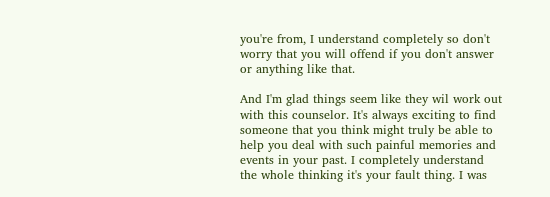you're from, I understand completely so don't worry that you will offend if you don't answer or anything like that.

And I'm glad things seem like they wil work out with this counselor. It's always exciting to find someone that you think might truly be able to help you deal with such painful memories and events in your past. I completely understand the whole thinking it's your fault thing. I was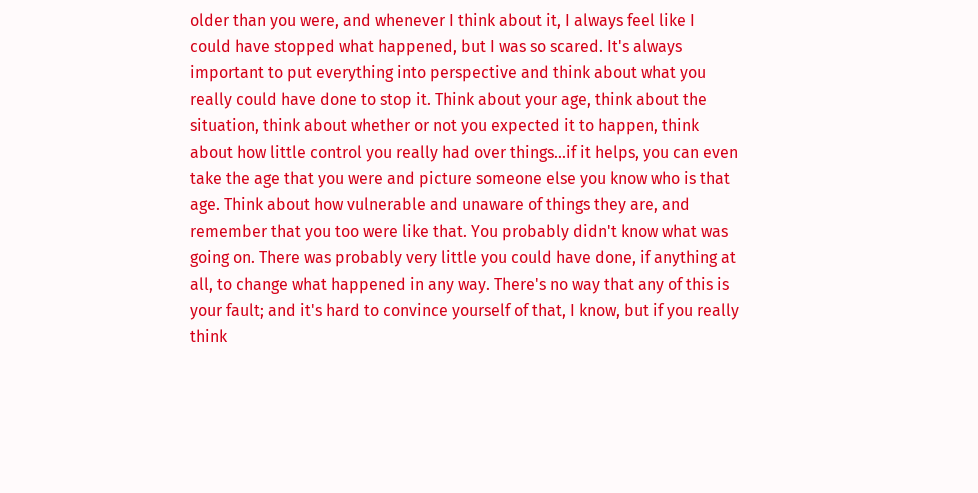older than you were, and whenever I think about it, I always feel like I could have stopped what happened, but I was so scared. It's always important to put everything into perspective and think about what you really could have done to stop it. Think about your age, think about the situation, think about whether or not you expected it to happen, think about how little control you really had over things...if it helps, you can even take the age that you were and picture someone else you know who is that age. Think about how vulnerable and unaware of things they are, and remember that you too were like that. You probably didn't know what was going on. There was probably very little you could have done, if anything at all, to change what happened in any way. There's no way that any of this is your fault; and it's hard to convince yourself of that, I know, but if you really think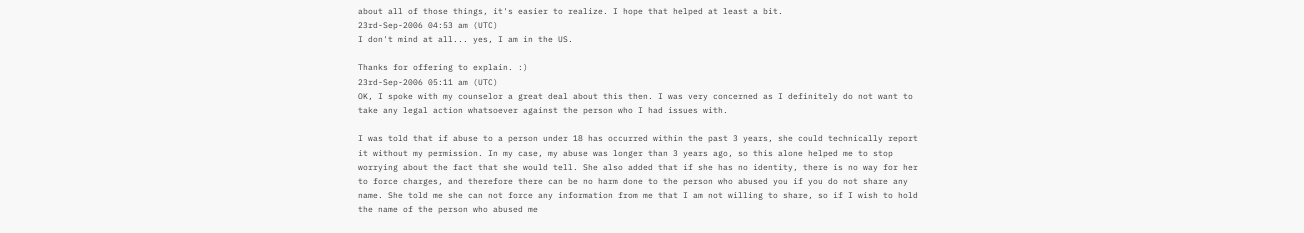about all of those things, it's easier to realize. I hope that helped at least a bit.
23rd-Sep-2006 04:53 am (UTC)
I don't mind at all... yes, I am in the US.

Thanks for offering to explain. :)
23rd-Sep-2006 05:11 am (UTC)
OK, I spoke with my counselor a great deal about this then. I was very concerned as I definitely do not want to take any legal action whatsoever against the person who I had issues with.

I was told that if abuse to a person under 18 has occurred within the past 3 years, she could technically report it without my permission. In my case, my abuse was longer than 3 years ago, so this alone helped me to stop worrying about the fact that she would tell. She also added that if she has no identity, there is no way for her to force charges, and therefore there can be no harm done to the person who abused you if you do not share any name. She told me she can not force any information from me that I am not willing to share, so if I wish to hold the name of the person who abused me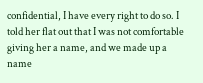confidential, I have every right to do so. I told her flat out that I was not comfortable giving her a name, and we made up a name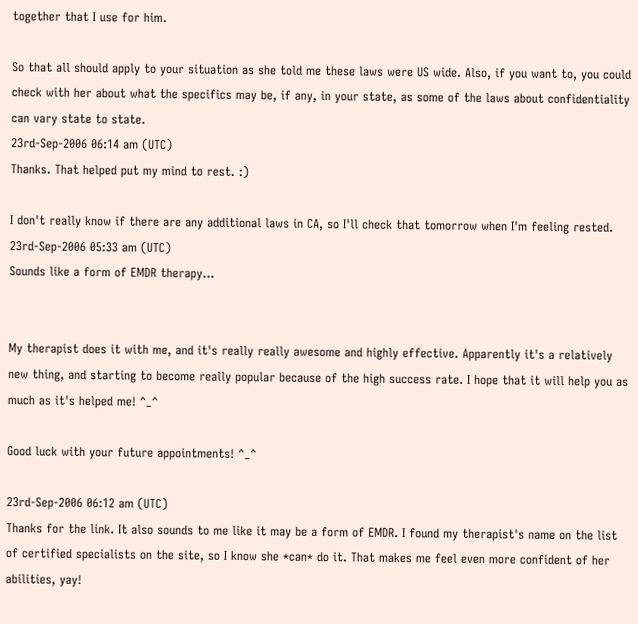together that I use for him.

So that all should apply to your situation as she told me these laws were US wide. Also, if you want to, you could check with her about what the specifics may be, if any, in your state, as some of the laws about confidentiality can vary state to state.
23rd-Sep-2006 06:14 am (UTC)
Thanks. That helped put my mind to rest. :)

I don't really know if there are any additional laws in CA, so I'll check that tomorrow when I'm feeling rested.
23rd-Sep-2006 05:33 am (UTC)
Sounds like a form of EMDR therapy...


My therapist does it with me, and it's really really awesome and highly effective. Apparently it's a relatively new thing, and starting to become really popular because of the high success rate. I hope that it will help you as much as it's helped me! ^_^

Good luck with your future appointments! ^_^

23rd-Sep-2006 06:12 am (UTC)
Thanks for the link. It also sounds to me like it may be a form of EMDR. I found my therapist's name on the list of certified specialists on the site, so I know she *can* do it. That makes me feel even more confident of her abilities, yay!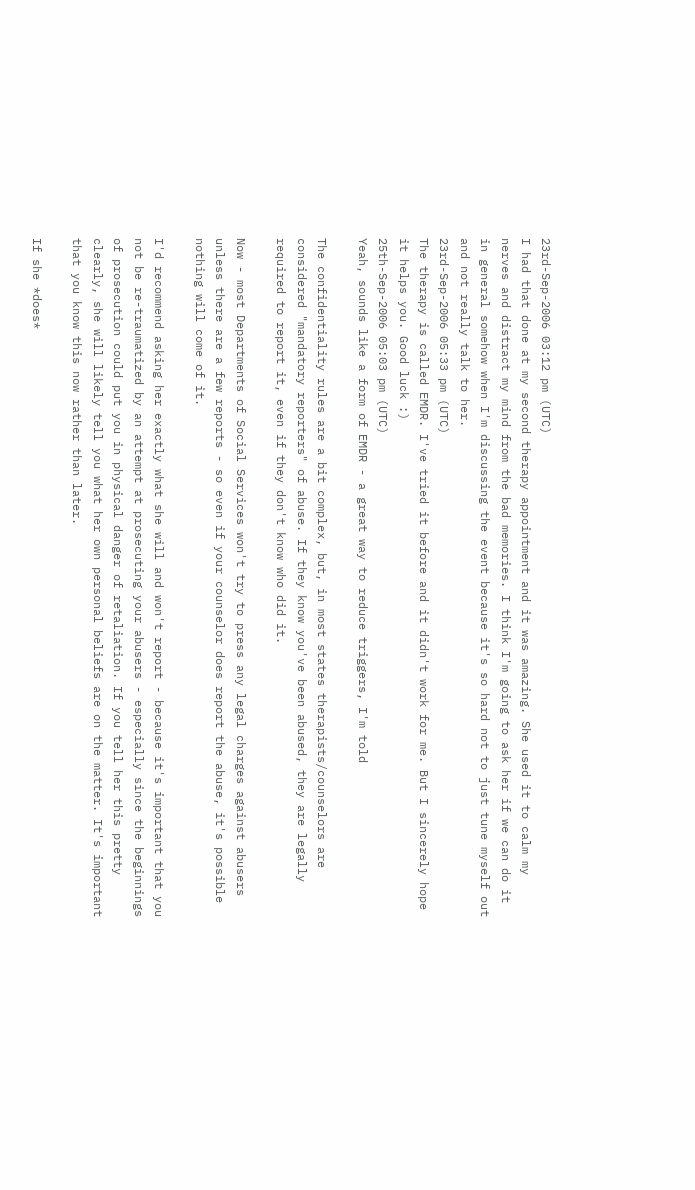23rd-Sep-2006 03:12 pm (UTC)
I had that done at my second therapy appointment and it was amazing. She used it to calm my nerves and distract my mind from the bad memories. I think I'm going to ask her if we can do it in general somehow when I'm discussing the event because it's so hard not to just tune myself out and not really talk to her.
23rd-Sep-2006 05:33 pm (UTC)
The therapy is called EMDR. I've tried it before and it didn't work for me. But I sincerely hope it helps you. Good luck :)
25th-Sep-2006 05:03 pm (UTC)
Yeah, sounds like a form of EMDR - a great way to reduce triggers, I'm told

The confidentiality rules are a bit complex, but, in most states therapists/counselors are considered "mandatory reporters" of abuse. If they know you've been abused, they are legally required to report it, even if they don't know who did it.

Now - most Departments of Social Services won't try to press any legal charges against abusers unless there are a few reports - so even if your counselor does report the abuse, it's possible nothing will come of it.

I'd recommend asking her exactly what she will and won't report - because it's important that you not be re-traumatized by an attempt at prosecuting your abusers - especially since the beginnings of prosecution could put you in physical danger of retaliation. If you tell her this pretty clearly, she will likely tell you what her own personal beliefs are on the matter. It's important that you know this now rather than later.

If she *does*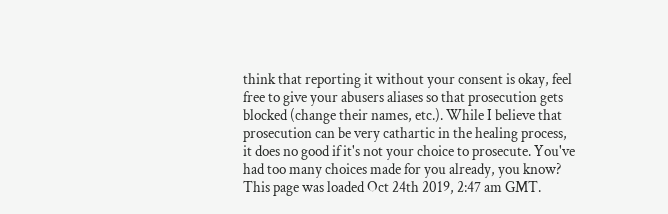think that reporting it without your consent is okay, feel free to give your abusers aliases so that prosecution gets blocked (change their names, etc.). While I believe that prosecution can be very cathartic in the healing process, it does no good if it's not your choice to prosecute. You've had too many choices made for you already, you know?
This page was loaded Oct 24th 2019, 2:47 am GMT.